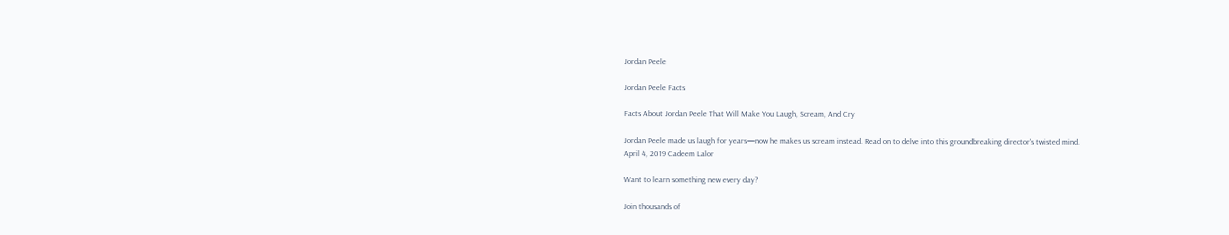Jordan Peele

Jordan Peele Facts

Facts About Jordan Peele That Will Make You Laugh, Scream, And Cry

Jordan Peele made us laugh for years—now he makes us scream instead. Read on to delve into this groundbreaking director's twisted mind.
April 4, 2019 Cadeem Lalor

Want to learn something new every day?

Join thousands of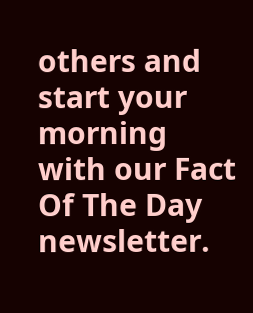others and start your morning with our Fact Of The Day newsletter.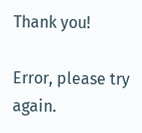Thank you!

Error, please try again.